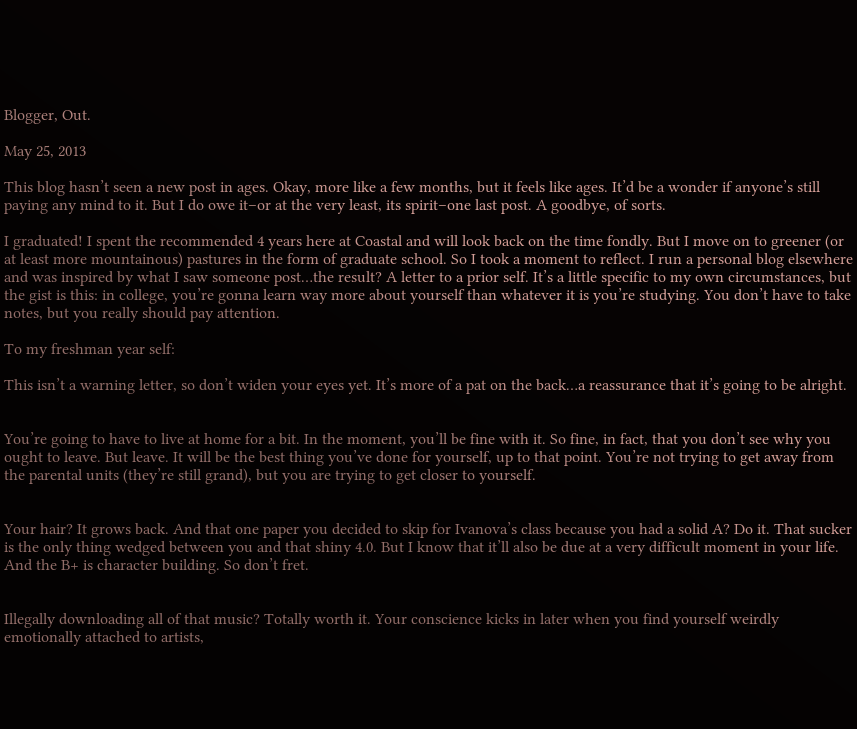Blogger, Out.

May 25, 2013

This blog hasn’t seen a new post in ages. Okay, more like a few months, but it feels like ages. It’d be a wonder if anyone’s still paying any mind to it. But I do owe it–or at the very least, its spirit–one last post. A goodbye, of sorts.

I graduated! I spent the recommended 4 years here at Coastal and will look back on the time fondly. But I move on to greener (or at least more mountainous) pastures in the form of graduate school. So I took a moment to reflect. I run a personal blog elsewhere and was inspired by what I saw someone post…the result? A letter to a prior self. It’s a little specific to my own circumstances, but the gist is this: in college, you’re gonna learn way more about yourself than whatever it is you’re studying. You don’t have to take notes, but you really should pay attention.

To my freshman year self:

This isn’t a warning letter, so don’t widen your eyes yet. It’s more of a pat on the back…a reassurance that it’s going to be alright.


You’re going to have to live at home for a bit. In the moment, you’ll be fine with it. So fine, in fact, that you don’t see why you ought to leave. But leave. It will be the best thing you’ve done for yourself, up to that point. You’re not trying to get away from the parental units (they’re still grand), but you are trying to get closer to yourself.


Your hair? It grows back. And that one paper you decided to skip for Ivanova’s class because you had a solid A? Do it. That sucker is the only thing wedged between you and that shiny 4.0. But I know that it’ll also be due at a very difficult moment in your life. And the B+ is character building. So don’t fret.


Illegally downloading all of that music? Totally worth it. Your conscience kicks in later when you find yourself weirdly emotionally attached to artists,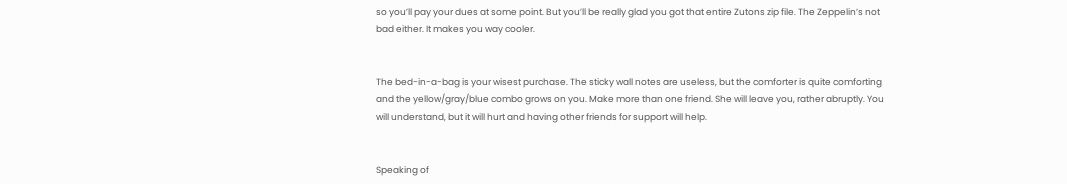so you’ll pay your dues at some point. But you’ll be really glad you got that entire Zutons zip file. The Zeppelin’s not bad either. It makes you way cooler.


The bed-in-a-bag is your wisest purchase. The sticky wall notes are useless, but the comforter is quite comforting and the yellow/gray/blue combo grows on you. Make more than one friend. She will leave you, rather abruptly. You will understand, but it will hurt and having other friends for support will help.


Speaking of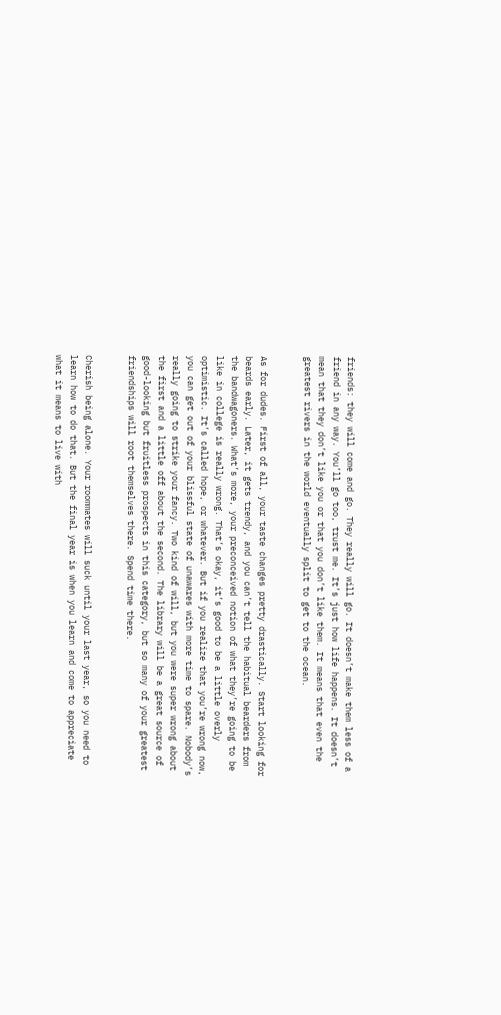friends: they will come and go. They really will go. It doesn’t make them less of a friend in any way. You’ll go too, trust me. It’s just how life happens. It doesn’t mean that they don’t like you or that you don’t like them. It means that even the greatest rivers in the world eventually split to get to the ocean.


As for dudes. First of all, your taste changes pretty drastically. Start looking for beards early. Later, it gets trendy, and you can’t tell the habitual bearders from the bandwagoners. What’s more, your preconceived notion of what they’re going to be like in college is really wrong. That’s okay, it’s good to be a little overly optimistic. It’s called hope, or whatever. But if you realize that you’re wrong now, you can get out of your blissful state of unawares with more time to spare. Nobody’s really going to strike your fancy. Two kind of will, but you were super wrong about the first and a little off about the second. The library will be a great source of good-looking but fruitless prospects in this category, but so many of your greatest friendships will root themselves there. Spend time there.


Cherish being alone. Your roommates will suck until your last year, so you need to learn how to do that. But the final year is when you learn and come to appreciate what it means to live with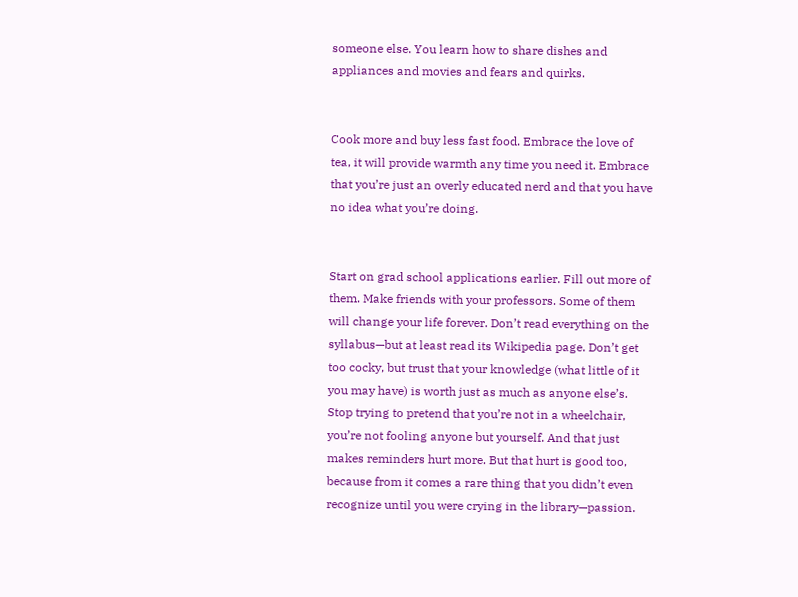someone else. You learn how to share dishes and appliances and movies and fears and quirks.


Cook more and buy less fast food. Embrace the love of tea, it will provide warmth any time you need it. Embrace that you’re just an overly educated nerd and that you have no idea what you’re doing.


Start on grad school applications earlier. Fill out more of them. Make friends with your professors. Some of them will change your life forever. Don’t read everything on the syllabus—but at least read its Wikipedia page. Don’t get too cocky, but trust that your knowledge (what little of it you may have) is worth just as much as anyone else’s. Stop trying to pretend that you’re not in a wheelchair, you’re not fooling anyone but yourself. And that just makes reminders hurt more. But that hurt is good too, because from it comes a rare thing that you didn’t even recognize until you were crying in the library—passion.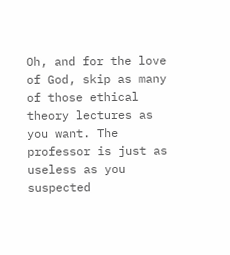Oh, and for the love of God, skip as many of those ethical theory lectures as you want. The professor is just as useless as you suspected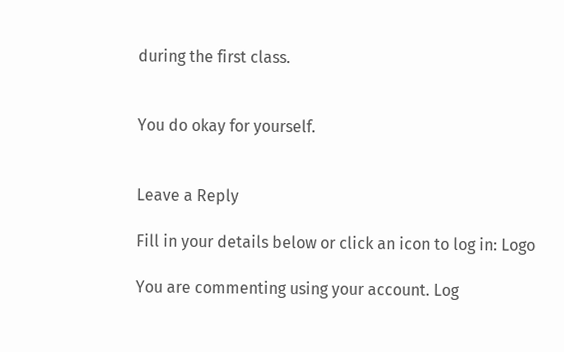during the first class.


You do okay for yourself.


Leave a Reply

Fill in your details below or click an icon to log in: Logo

You are commenting using your account. Log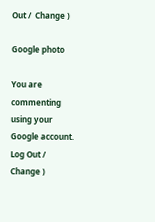Out /  Change )

Google photo

You are commenting using your Google account. Log Out /  Change )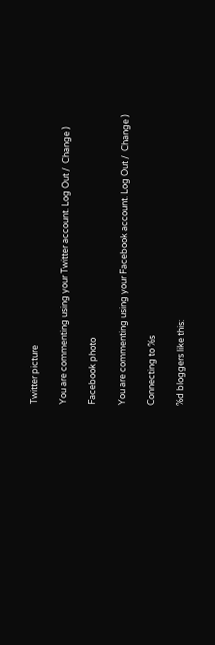Twitter picture

You are commenting using your Twitter account. Log Out /  Change )

Facebook photo

You are commenting using your Facebook account. Log Out /  Change )

Connecting to %s

%d bloggers like this: